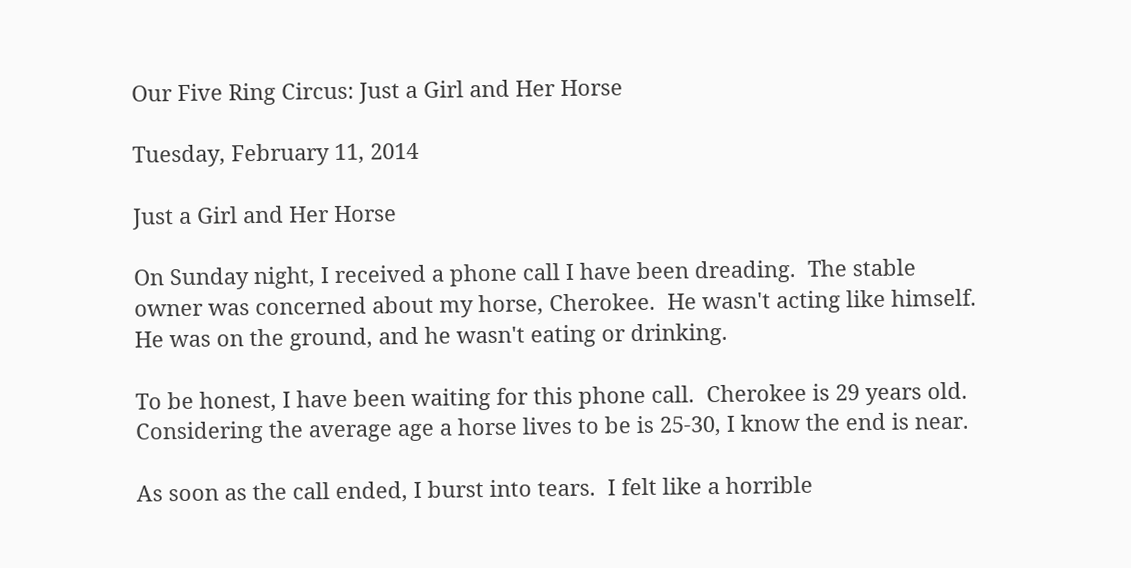Our Five Ring Circus: Just a Girl and Her Horse

Tuesday, February 11, 2014

Just a Girl and Her Horse

On Sunday night, I received a phone call I have been dreading.  The stable owner was concerned about my horse, Cherokee.  He wasn't acting like himself.  He was on the ground, and he wasn't eating or drinking.

To be honest, I have been waiting for this phone call.  Cherokee is 29 years old.  Considering the average age a horse lives to be is 25-30, I know the end is near.

As soon as the call ended, I burst into tears.  I felt like a horrible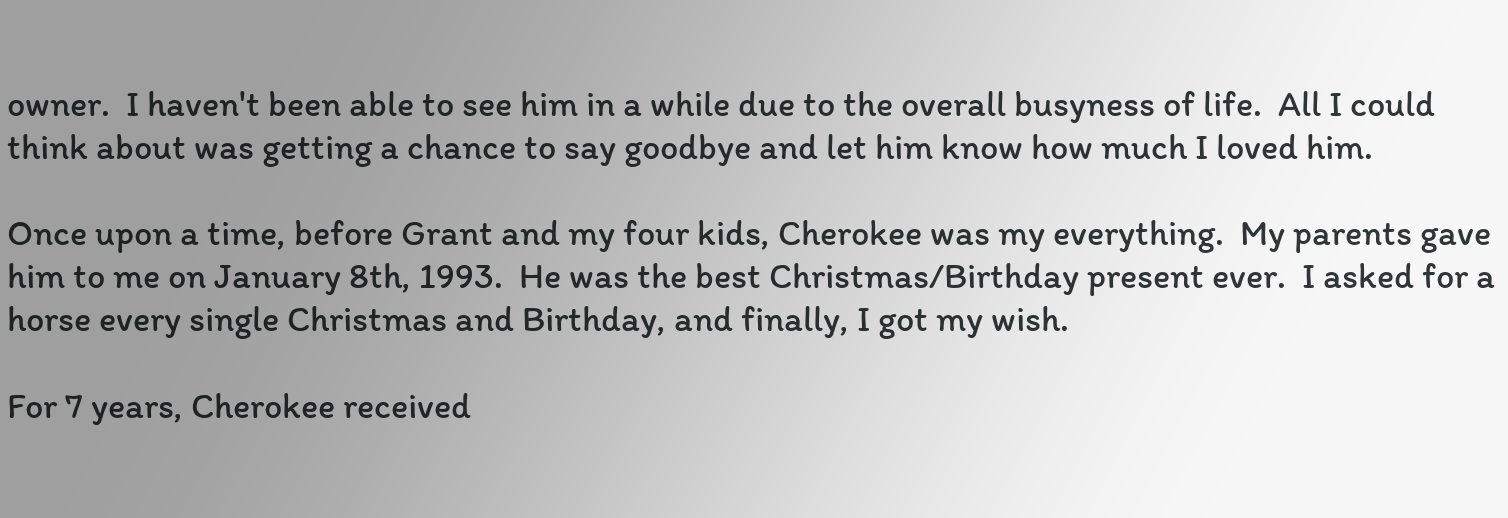owner.  I haven't been able to see him in a while due to the overall busyness of life.  All I could think about was getting a chance to say goodbye and let him know how much I loved him.

Once upon a time, before Grant and my four kids, Cherokee was my everything.  My parents gave him to me on January 8th, 1993.  He was the best Christmas/Birthday present ever.  I asked for a horse every single Christmas and Birthday, and finally, I got my wish.

For 7 years, Cherokee received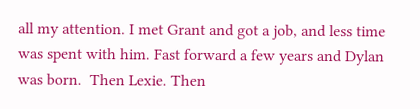all my attention. I met Grant and got a job, and less time was spent with him. Fast forward a few years and Dylan was born.  Then Lexie. Then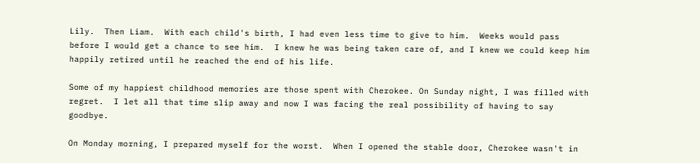Lily.  Then Liam.  With each child's birth, I had even less time to give to him.  Weeks would pass before I would get a chance to see him.  I knew he was being taken care of, and I knew we could keep him happily retired until he reached the end of his life.

Some of my happiest childhood memories are those spent with Cherokee. On Sunday night, I was filled with regret.  I let all that time slip away and now I was facing the real possibility of having to say goodbye.

On Monday morning, I prepared myself for the worst.  When I opened the stable door, Cherokee wasn't in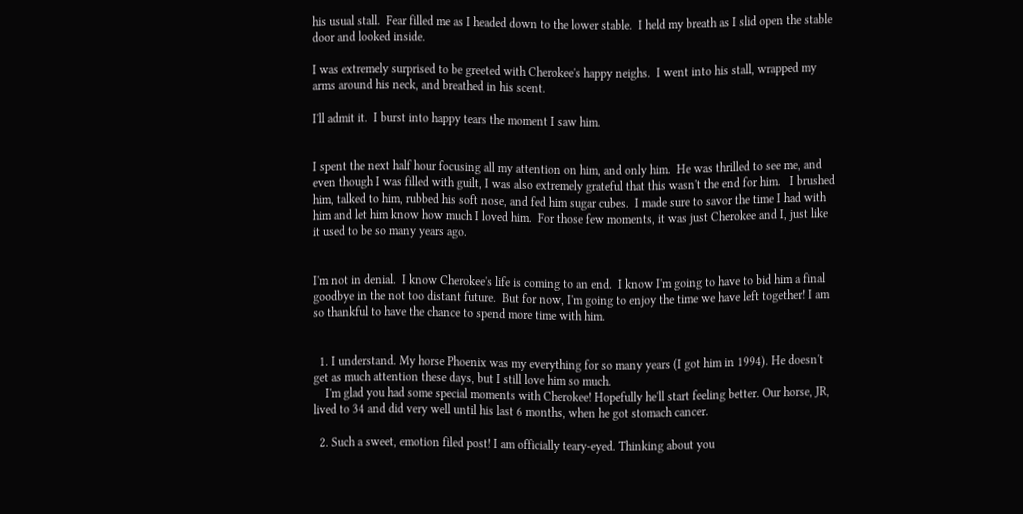his usual stall.  Fear filled me as I headed down to the lower stable.  I held my breath as I slid open the stable door and looked inside.

I was extremely surprised to be greeted with Cherokee's happy neighs.  I went into his stall, wrapped my arms around his neck, and breathed in his scent.

I'll admit it.  I burst into happy tears the moment I saw him.


I spent the next half hour focusing all my attention on him, and only him.  He was thrilled to see me, and even though I was filled with guilt, I was also extremely grateful that this wasn't the end for him.   I brushed him, talked to him, rubbed his soft nose, and fed him sugar cubes.  I made sure to savor the time I had with him and let him know how much I loved him.  For those few moments, it was just Cherokee and I, just like it used to be so many years ago.


I'm not in denial.  I know Cherokee's life is coming to an end.  I know I'm going to have to bid him a final goodbye in the not too distant future.  But for now, I'm going to enjoy the time we have left together! I am so thankful to have the chance to spend more time with him.


  1. I understand. My horse Phoenix was my everything for so many years (I got him in 1994). He doesn't get as much attention these days, but I still love him so much.
    I'm glad you had some special moments with Cherokee! Hopefully he'll start feeling better. Our horse, JR, lived to 34 and did very well until his last 6 months, when he got stomach cancer.

  2. Such a sweet, emotion filed post! I am officially teary-eyed. Thinking about you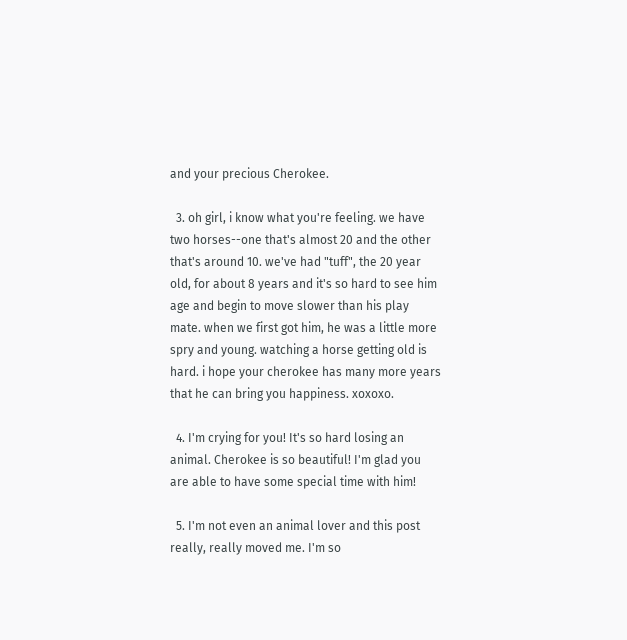and your precious Cherokee.

  3. oh girl, i know what you're feeling. we have two horses--one that's almost 20 and the other that's around 10. we've had "tuff", the 20 year old, for about 8 years and it's so hard to see him age and begin to move slower than his play mate. when we first got him, he was a little more spry and young. watching a horse getting old is hard. i hope your cherokee has many more years that he can bring you happiness. xoxoxo.

  4. I'm crying for you! It's so hard losing an animal. Cherokee is so beautiful! I'm glad you are able to have some special time with him!

  5. I'm not even an animal lover and this post really, really moved me. I'm so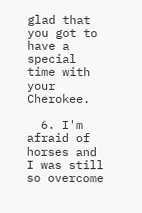glad that you got to have a special time with your Cherokee.

  6. I'm afraid of horses and I was still so overcome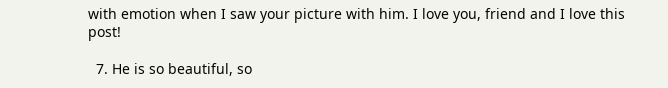with emotion when I saw your picture with him. I love you, friend and I love this post!

  7. He is so beautiful, so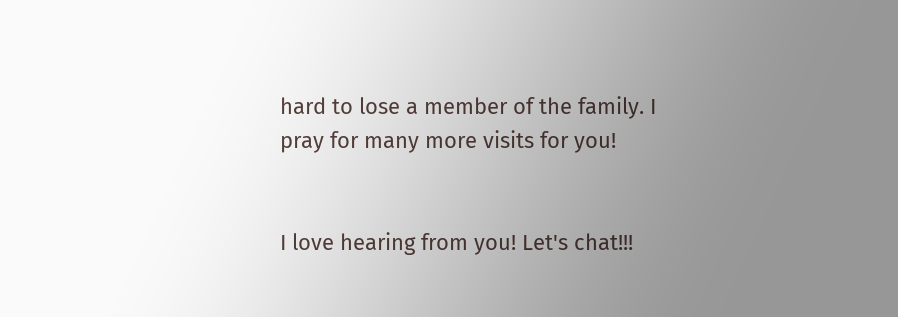hard to lose a member of the family. I pray for many more visits for you!


I love hearing from you! Let's chat!!!